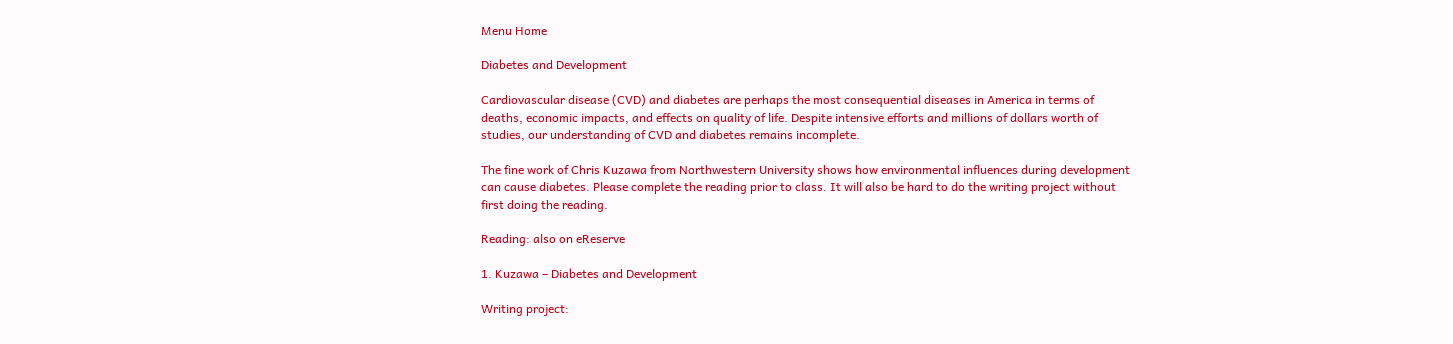Menu Home

Diabetes and Development

Cardiovascular disease (CVD) and diabetes are perhaps the most consequential diseases in America in terms of deaths, economic impacts, and effects on quality of life. Despite intensive efforts and millions of dollars worth of studies, our understanding of CVD and diabetes remains incomplete.

The fine work of Chris Kuzawa from Northwestern University shows how environmental influences during development can cause diabetes. Please complete the reading prior to class. It will also be hard to do the writing project without first doing the reading.

Reading: also on eReserve

1. Kuzawa – Diabetes and Development

Writing project: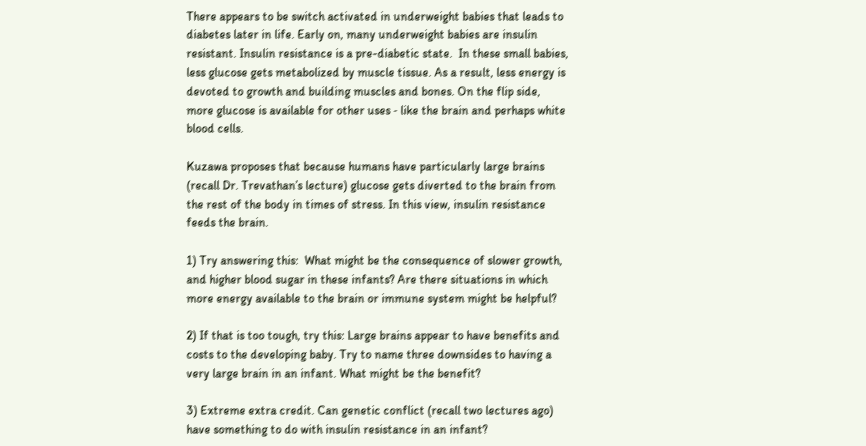There appears to be switch activated in underweight babies that leads to diabetes later in life. Early on, many underweight babies are insulin resistant. Insulin resistance is a pre-diabetic state.  In these small babies, less glucose gets metabolized by muscle tissue. As a result, less energy is devoted to growth and building muscles and bones. On the flip side, more glucose is available for other uses ‐ like the brain and perhaps white blood cells.

Kuzawa proposes that because humans have particularly large brains (recall Dr. Trevathan’s lecture) glucose gets diverted to the brain from the rest of the body in times of stress. In this view, insulin resistance feeds the brain.

1) Try answering this:  What might be the consequence of slower growth, and higher blood sugar in these infants? Are there situations in which more energy available to the brain or immune system might be helpful?

2) If that is too tough, try this: Large brains appear to have benefits and costs to the developing baby. Try to name three downsides to having a very large brain in an infant. What might be the benefit?

3) Extreme extra credit. Can genetic conflict (recall two lectures ago) have something to do with insulin resistance in an infant?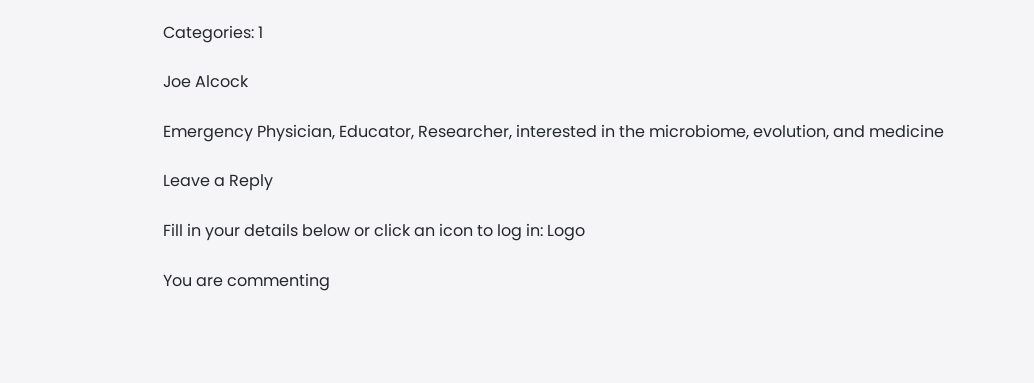Categories: 1

Joe Alcock

Emergency Physician, Educator, Researcher, interested in the microbiome, evolution, and medicine

Leave a Reply

Fill in your details below or click an icon to log in: Logo

You are commenting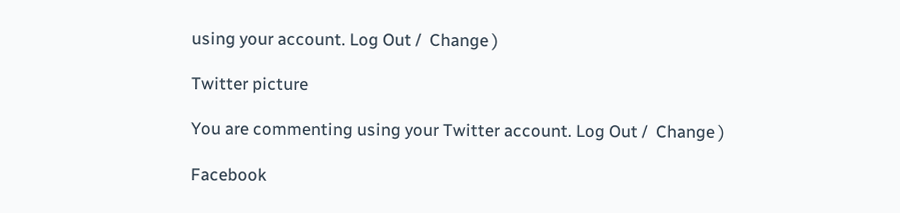using your account. Log Out /  Change )

Twitter picture

You are commenting using your Twitter account. Log Out /  Change )

Facebook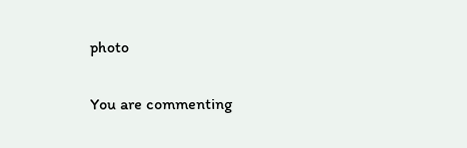photo

You are commenting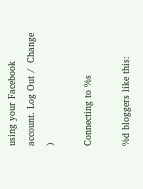using your Facebook account. Log Out /  Change )

Connecting to %s

%d bloggers like this: